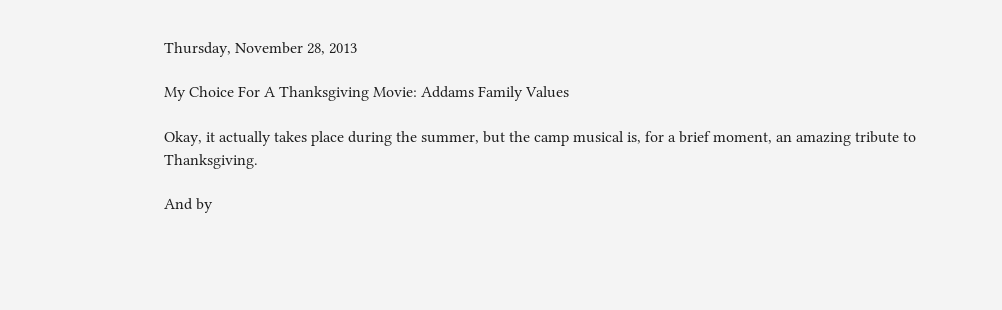Thursday, November 28, 2013

My Choice For A Thanksgiving Movie: Addams Family Values

Okay, it actually takes place during the summer, but the camp musical is, for a brief moment, an amazing tribute to Thanksgiving.

And by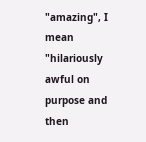"amazing", I mean "hilariously awful on purpose and then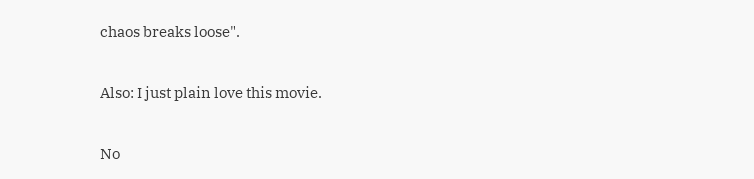chaos breaks loose".

Also: I just plain love this movie.

No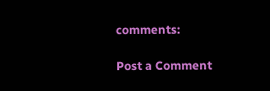comments:

Post a Comment